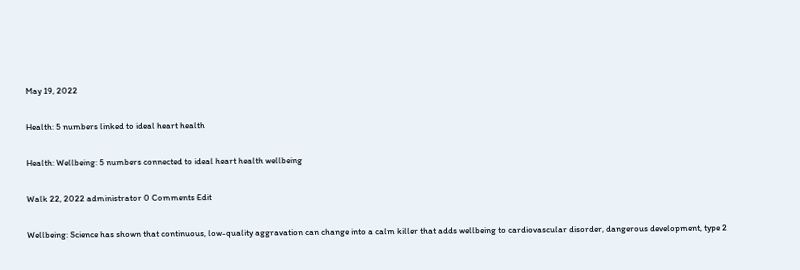May 19, 2022

Health: 5 numbers linked to ideal heart health

Health: Wellbeing: 5 numbers connected to ideal heart health wellbeing

Walk 22, 2022 administrator 0 Comments Edit

Wellbeing: Science has shown that continuous, low-quality aggravation can change into a calm killer that adds wellbeing to cardiovascular disorder, dangerous development, type 2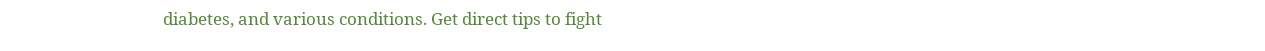diabetes, and various conditions. Get direct tips to fight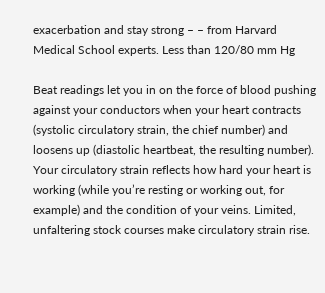exacerbation and stay strong – – from Harvard Medical School experts. Less than 120/80 mm Hg

Beat readings let you in on the force of blood pushing against your conductors when your heart contracts (systolic circulatory strain, the chief number) and loosens up (diastolic heartbeat, the resulting number). Your circulatory strain reflects how hard your heart is working (while you’re resting or working out, for example) and the condition of your veins. Limited, unfaltering stock courses make circulatory strain rise.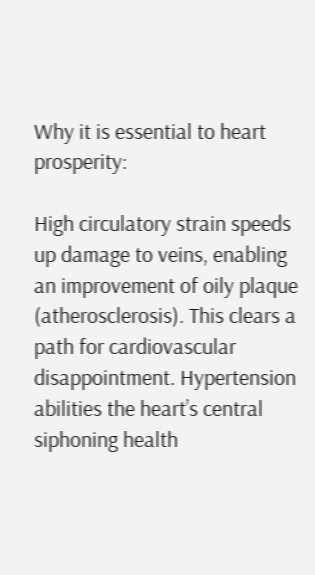Why it is essential to heart prosperity:

High circulatory strain speeds up damage to veins, enabling an improvement of oily plaque (atherosclerosis). This clears a path for cardiovascular disappointment. Hypertension abilities the heart’s central siphoning health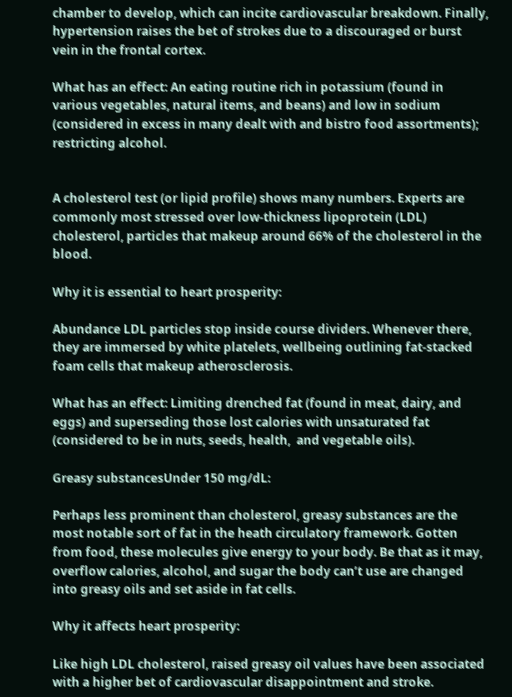chamber to develop, which can incite cardiovascular breakdown. Finally, hypertension raises the bet of strokes due to a discouraged or burst vein in the frontal cortex.

What has an effect: An eating routine rich in potassium (found in various vegetables, natural items, and beans) and low in sodium (considered in excess in many dealt with and bistro food assortments); restricting alcohol.


A cholesterol test (or lipid profile) shows many numbers. Experts are commonly most stressed over low-thickness lipoprotein (LDL) cholesterol, particles that makeup around 66% of the cholesterol in the blood.

Why it is essential to heart prosperity:

Abundance LDL particles stop inside course dividers. Whenever there, they are immersed by white platelets, wellbeing outlining fat-stacked foam cells that makeup atherosclerosis.

What has an effect: Limiting drenched fat (found in meat, dairy, and eggs) and superseding those lost calories with unsaturated fat (considered to be in nuts, seeds, health,  and vegetable oils).

Greasy substancesUnder 150 mg/dL:

Perhaps less prominent than cholesterol, greasy substances are the most notable sort of fat in the heath circulatory framework. Gotten from food, these molecules give energy to your body. Be that as it may, overflow calories, alcohol, and sugar the body can’t use are changed into greasy oils and set aside in fat cells.

Why it affects heart prosperity:

Like high LDL cholesterol, raised greasy oil values have been associated with a higher bet of cardiovascular disappointment and stroke.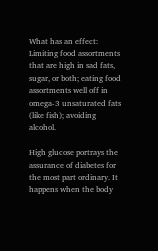What has an effect: Limiting food assortments that are high in sad fats, sugar, or both; eating food assortments well off in omega-3 unsaturated fats (like fish); avoiding alcohol.

High glucose portrays the assurance of diabetes for the most part ordinary. It happens when the body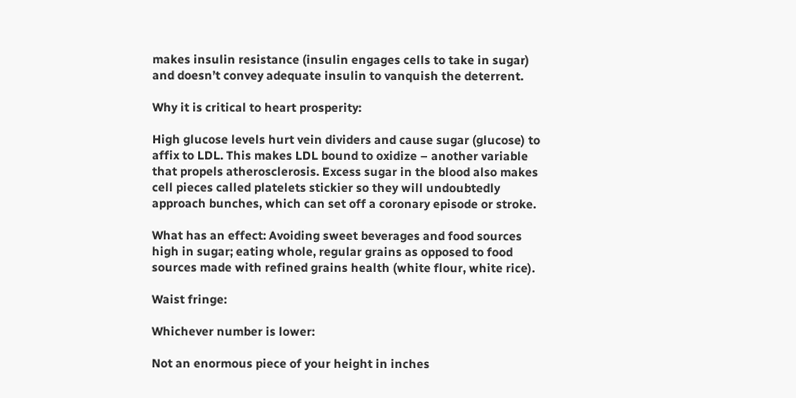makes insulin resistance (insulin engages cells to take in sugar) and doesn’t convey adequate insulin to vanquish the deterrent.

Why it is critical to heart prosperity:

High glucose levels hurt vein dividers and cause sugar (glucose) to affix to LDL. This makes LDL bound to oxidize – another variable that propels atherosclerosis. Excess sugar in the blood also makes cell pieces called platelets stickier so they will undoubtedly approach bunches, which can set off a coronary episode or stroke.

What has an effect: Avoiding sweet beverages and food sources high in sugar; eating whole, regular grains as opposed to food sources made with refined grains health (white flour, white rice).

Waist fringe:

Whichever number is lower:

Not an enormous piece of your height in inches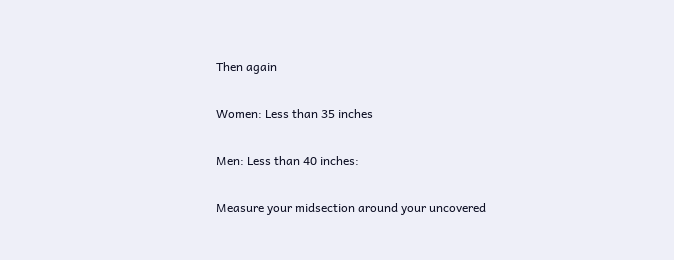Then again

Women: Less than 35 inches

Men: Less than 40 inches:

Measure your midsection around your uncovered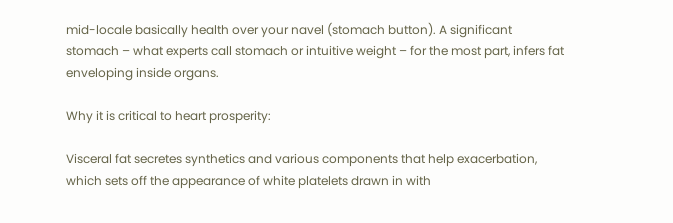mid-locale basically health over your navel (stomach button). A significant stomach – what experts call stomach or intuitive weight – for the most part, infers fat enveloping inside organs.

Why it is critical to heart prosperity:

Visceral fat secretes synthetics and various components that help exacerbation, which sets off the appearance of white platelets drawn in with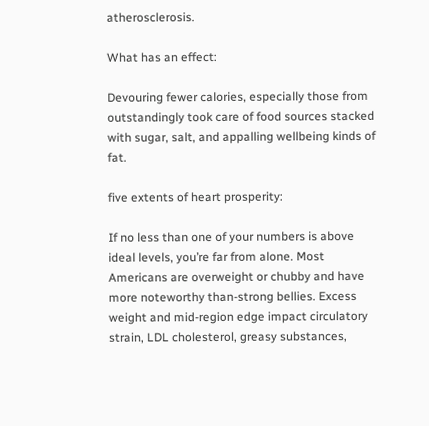atherosclerosis.

What has an effect:

Devouring fewer calories, especially those from outstandingly took care of food sources stacked with sugar, salt, and appalling wellbeing kinds of fat.

five extents of heart prosperity:

If no less than one of your numbers is above ideal levels, you’re far from alone. Most Americans are overweight or chubby and have more noteworthy than-strong bellies. Excess weight and mid-region edge impact circulatory strain, LDL cholesterol, greasy substances,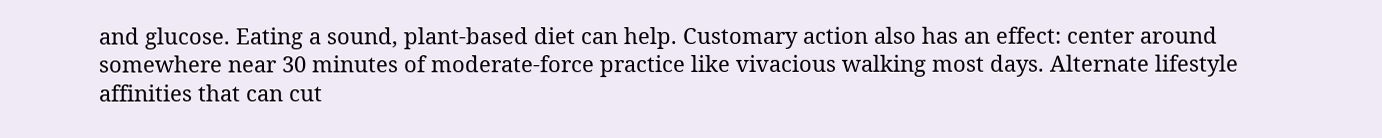and glucose. Eating a sound, plant-based diet can help. Customary action also has an effect: center around somewhere near 30 minutes of moderate-force practice like vivacious walking most days. Alternate lifestyle affinities that can cut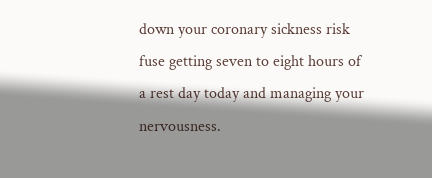down your coronary sickness risk fuse getting seven to eight hours of a rest day today and managing your nervousness.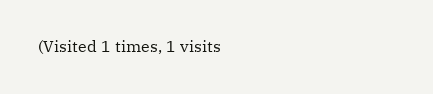(Visited 1 times, 1 visits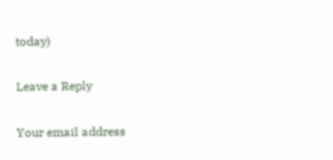today)

Leave a Reply

Your email address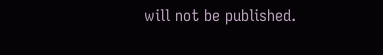will not be published.